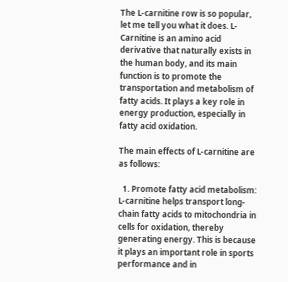The L-carnitine row is so popular, let me tell you what it does. L-Carnitine is an amino acid derivative that naturally exists in the human body, and its main function is to promote the transportation and metabolism of fatty acids. It plays a key role in energy production, especially in fatty acid oxidation.

The main effects of L-carnitine are as follows:

  1. Promote fatty acid metabolism: L-carnitine helps transport long-chain fatty acids to mitochondria in cells for oxidation, thereby generating energy. This is because it plays an important role in sports performance and in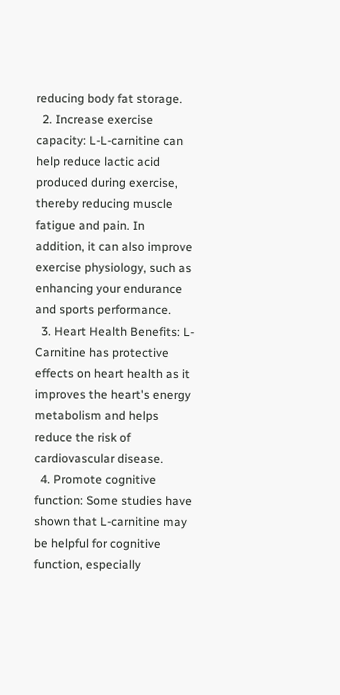reducing body fat storage.
  2. Increase exercise capacity: L-L-carnitine can help reduce lactic acid produced during exercise, thereby reducing muscle fatigue and pain. In addition, it can also improve exercise physiology, such as enhancing your endurance and sports performance.
  3. Heart Health Benefits: L-Carnitine has protective effects on heart health as it improves the heart's energy metabolism and helps reduce the risk of cardiovascular disease.
  4. Promote cognitive function: Some studies have shown that L-carnitine may be helpful for cognitive function, especially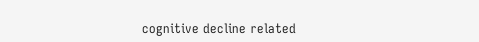cognitive decline related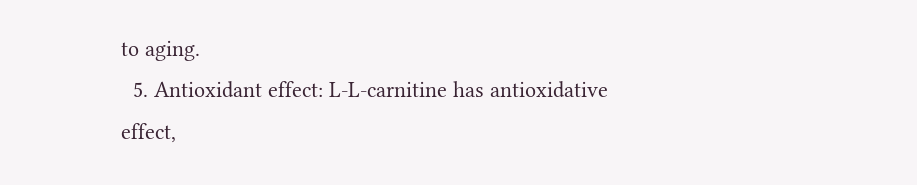to aging.
  5. Antioxidant effect: L-L-carnitine has antioxidative effect,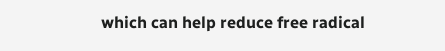which can help reduce free radical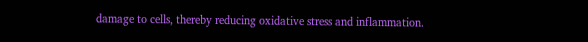damage to cells, thereby reducing oxidative stress and inflammation.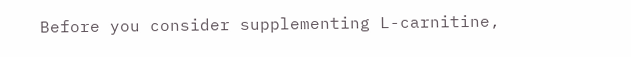Before you consider supplementing L-carnitine,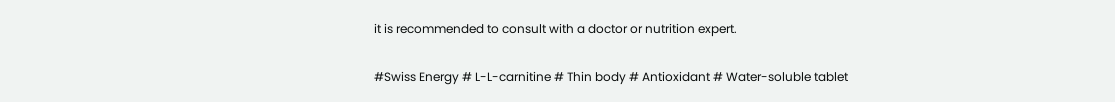it is recommended to consult with a doctor or nutrition expert.

#Swiss Energy # L-L-carnitine # Thin body # Antioxidant # Water-soluble tablet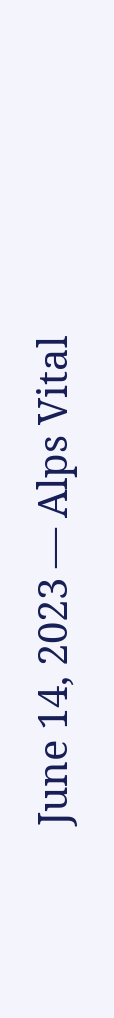June 14, 2023 — Alps Vital